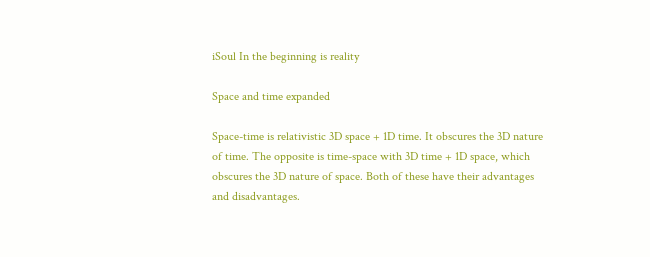iSoul In the beginning is reality

Space and time expanded

Space-time is relativistic 3D space + 1D time. It obscures the 3D nature of time. The opposite is time-space with 3D time + 1D space, which obscures the 3D nature of space. Both of these have their advantages and disadvantages.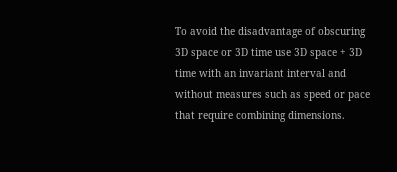To avoid the disadvantage of obscuring 3D space or 3D time use 3D space + 3D time with an invariant interval and without measures such as speed or pace that require combining dimensions.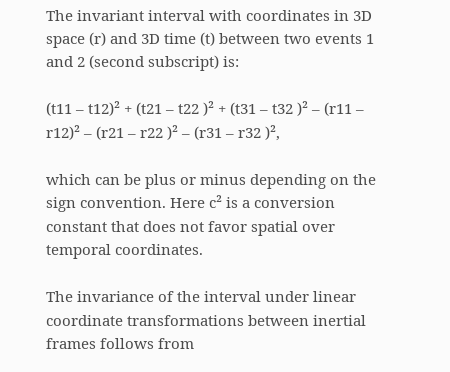The invariant interval with coordinates in 3D space (r) and 3D time (t) between two events 1 and 2 (second subscript) is:

(t11 – t12)² + (t21 – t22 )² + (t31 – t32 )² – (r11 – r12)² – (r21 – r22 )² – (r31 – r32 )²,

which can be plus or minus depending on the sign convention. Here c² is a conversion constant that does not favor spatial over temporal coordinates.

The invariance of the interval under linear coordinate transformations between inertial frames follows from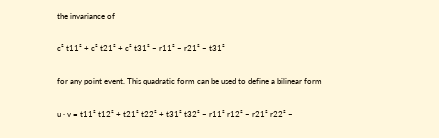the invariance of

c² t11² + c² t21² + c² t31² – r11² – r21² – t31²

for any point event. This quadratic form can be used to define a bilinear form

u · v = t11² t12² + t21² t22² + t31² t32² – r11² r12² – r21² r22² –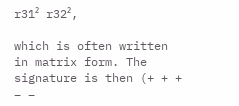r31² r32²,

which is often written in matrix form. The signature is then (+ + + – –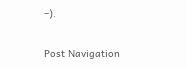–).

Post Navigation